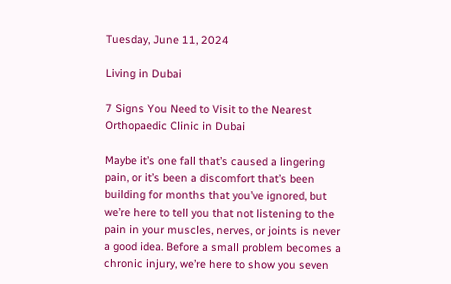Tuesday, June 11, 2024

Living in Dubai

7 Signs You Need to Visit to the Nearest Orthopaedic Clinic in Dubai

Maybe it’s one fall that’s caused a lingering pain, or it’s been a discomfort that’s been building for months that you’ve ignored, but we’re here to tell you that not listening to the pain in your muscles, nerves, or joints is never a good idea. Before a small problem becomes a chronic injury, we’re here to show you seven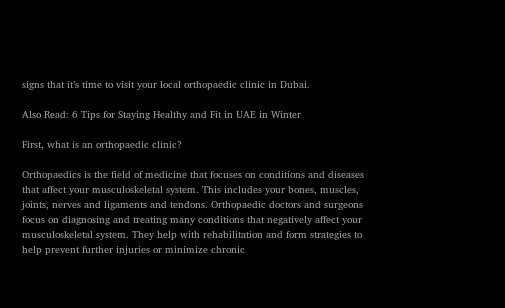signs that it’s time to visit your local orthopaedic clinic in Dubai.

Also Read: 6 Tips for Staying Healthy and Fit in UAE in Winter

First, what is an orthopaedic clinic?

Orthopaedics is the field of medicine that focuses on conditions and diseases that affect your musculoskeletal system. This includes your bones, muscles, joints, nerves and ligaments and tendons. Orthopaedic doctors and surgeons focus on diagnosing and treating many conditions that negatively affect your musculoskeletal system. They help with rehabilitation and form strategies to help prevent further injuries or minimize chronic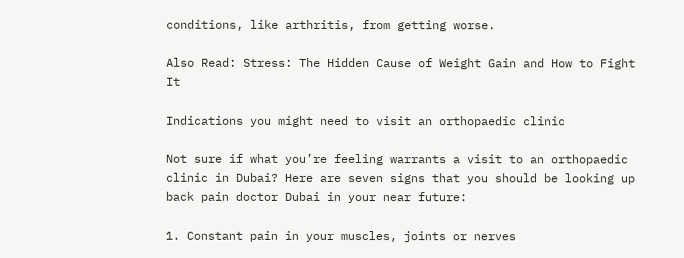conditions, like arthritis, from getting worse.

Also Read: Stress: The Hidden Cause of Weight Gain and How to Fight It

Indications you might need to visit an orthopaedic clinic

Not sure if what you’re feeling warrants a visit to an orthopaedic clinic in Dubai? Here are seven signs that you should be looking up back pain doctor Dubai in your near future:

1. Constant pain in your muscles, joints or nerves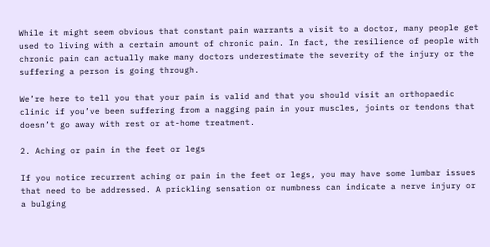While it might seem obvious that constant pain warrants a visit to a doctor, many people get used to living with a certain amount of chronic pain. In fact, the resilience of people with chronic pain can actually make many doctors underestimate the severity of the injury or the suffering a person is going through.

We’re here to tell you that your pain is valid and that you should visit an orthopaedic clinic if you’ve been suffering from a nagging pain in your muscles, joints or tendons that doesn’t go away with rest or at-home treatment.

2. Aching or pain in the feet or legs

If you notice recurrent aching or pain in the feet or legs, you may have some lumbar issues that need to be addressed. A prickling sensation or numbness can indicate a nerve injury or a bulging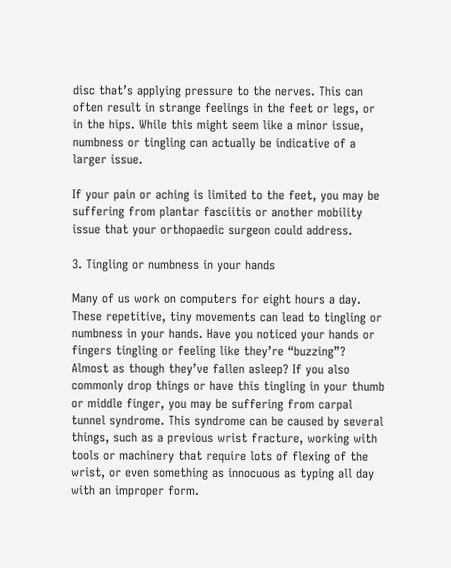disc that’s applying pressure to the nerves. This can often result in strange feelings in the feet or legs, or in the hips. While this might seem like a minor issue, numbness or tingling can actually be indicative of a larger issue.

If your pain or aching is limited to the feet, you may be suffering from plantar fasciitis or another mobility issue that your orthopaedic surgeon could address.

3. Tingling or numbness in your hands

Many of us work on computers for eight hours a day. These repetitive, tiny movements can lead to tingling or numbness in your hands. Have you noticed your hands or fingers tingling or feeling like they’re “buzzing”? Almost as though they’ve fallen asleep? If you also commonly drop things or have this tingling in your thumb or middle finger, you may be suffering from carpal tunnel syndrome. This syndrome can be caused by several things, such as a previous wrist fracture, working with tools or machinery that require lots of flexing of the wrist, or even something as innocuous as typing all day with an improper form.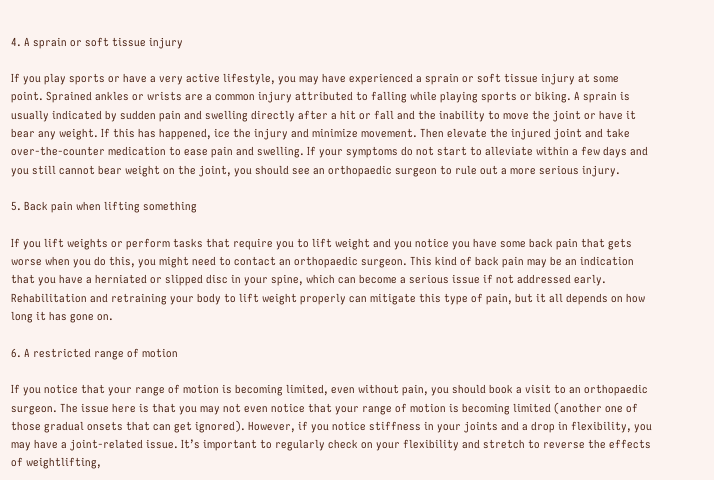4. A sprain or soft tissue injury

If you play sports or have a very active lifestyle, you may have experienced a sprain or soft tissue injury at some point. Sprained ankles or wrists are a common injury attributed to falling while playing sports or biking. A sprain is usually indicated by sudden pain and swelling directly after a hit or fall and the inability to move the joint or have it bear any weight. If this has happened, ice the injury and minimize movement. Then elevate the injured joint and take over-the-counter medication to ease pain and swelling. If your symptoms do not start to alleviate within a few days and you still cannot bear weight on the joint, you should see an orthopaedic surgeon to rule out a more serious injury.

5. Back pain when lifting something

If you lift weights or perform tasks that require you to lift weight and you notice you have some back pain that gets worse when you do this, you might need to contact an orthopaedic surgeon. This kind of back pain may be an indication that you have a herniated or slipped disc in your spine, which can become a serious issue if not addressed early. Rehabilitation and retraining your body to lift weight properly can mitigate this type of pain, but it all depends on how long it has gone on.

6. A restricted range of motion

If you notice that your range of motion is becoming limited, even without pain, you should book a visit to an orthopaedic surgeon. The issue here is that you may not even notice that your range of motion is becoming limited (another one of those gradual onsets that can get ignored). However, if you notice stiffness in your joints and a drop in flexibility, you may have a joint-related issue. It’s important to regularly check on your flexibility and stretch to reverse the effects of weightlifting,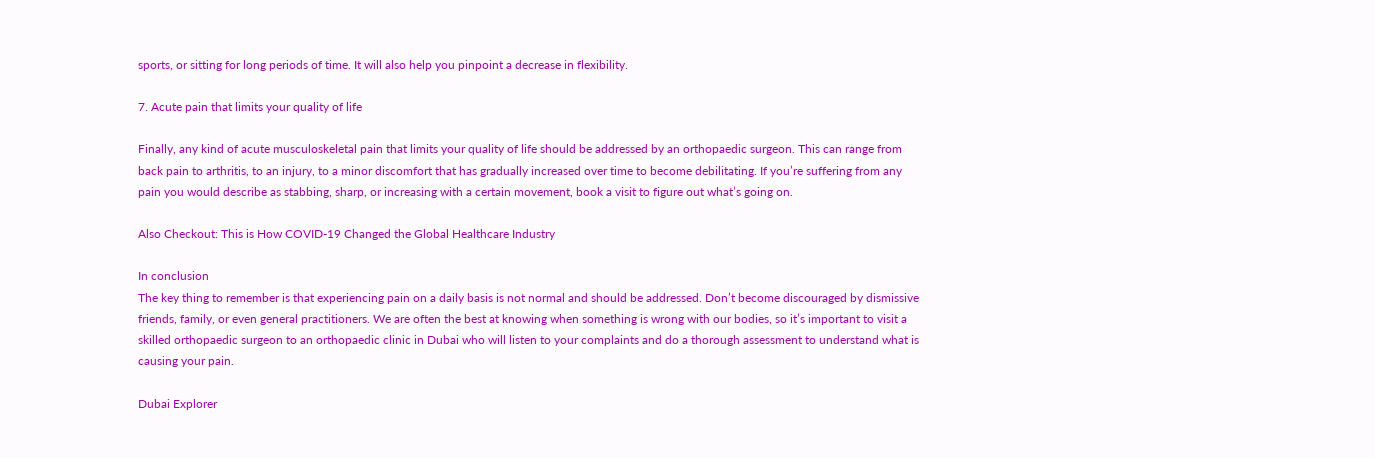sports, or sitting for long periods of time. It will also help you pinpoint a decrease in flexibility.

7. Acute pain that limits your quality of life

Finally, any kind of acute musculoskeletal pain that limits your quality of life should be addressed by an orthopaedic surgeon. This can range from back pain to arthritis, to an injury, to a minor discomfort that has gradually increased over time to become debilitating. If you’re suffering from any pain you would describe as stabbing, sharp, or increasing with a certain movement, book a visit to figure out what’s going on.

Also Checkout: This is How COVID-19 Changed the Global Healthcare Industry

In conclusion
The key thing to remember is that experiencing pain on a daily basis is not normal and should be addressed. Don’t become discouraged by dismissive friends, family, or even general practitioners. We are often the best at knowing when something is wrong with our bodies, so it’s important to visit a skilled orthopaedic surgeon to an orthopaedic clinic in Dubai who will listen to your complaints and do a thorough assessment to understand what is causing your pain.

Dubai Explorer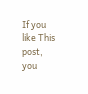If you like This post, you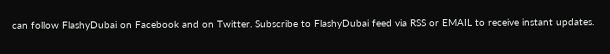can follow FlashyDubai on Facebook and on Twitter. Subscribe to FlashyDubai feed via RSS or EMAIL to receive instant updates.